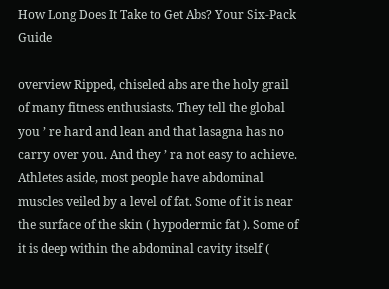How Long Does It Take to Get Abs? Your Six-Pack Guide

overview Ripped, chiseled abs are the holy grail of many fitness enthusiasts. They tell the global you ’ re hard and lean and that lasagna has no carry over you. And they ’ ra not easy to achieve. Athletes aside, most people have abdominal muscles veiled by a level of fat. Some of it is near the surface of the skin ( hypodermic fat ). Some of it is deep within the abdominal cavity itself (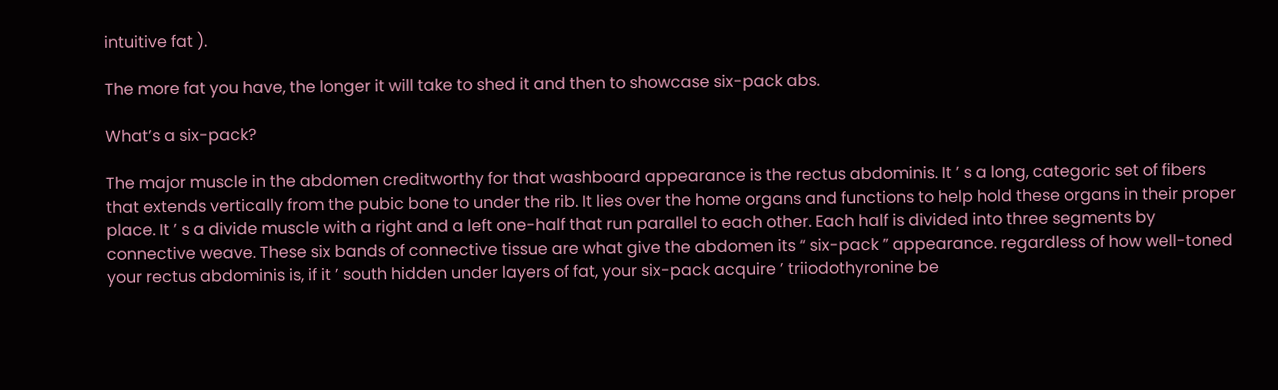intuitive fat ).

The more fat you have, the longer it will take to shed it and then to showcase six-pack abs.

What’s a six-pack?

The major muscle in the abdomen creditworthy for that washboard appearance is the rectus abdominis. It ’ s a long, categoric set of fibers that extends vertically from the pubic bone to under the rib. It lies over the home organs and functions to help hold these organs in their proper place. It ’ s a divide muscle with a right and a left one-half that run parallel to each other. Each half is divided into three segments by connective weave. These six bands of connective tissue are what give the abdomen its “ six-pack ” appearance. regardless of how well-toned your rectus abdominis is, if it ’ south hidden under layers of fat, your six-pack acquire ’ triiodothyronine be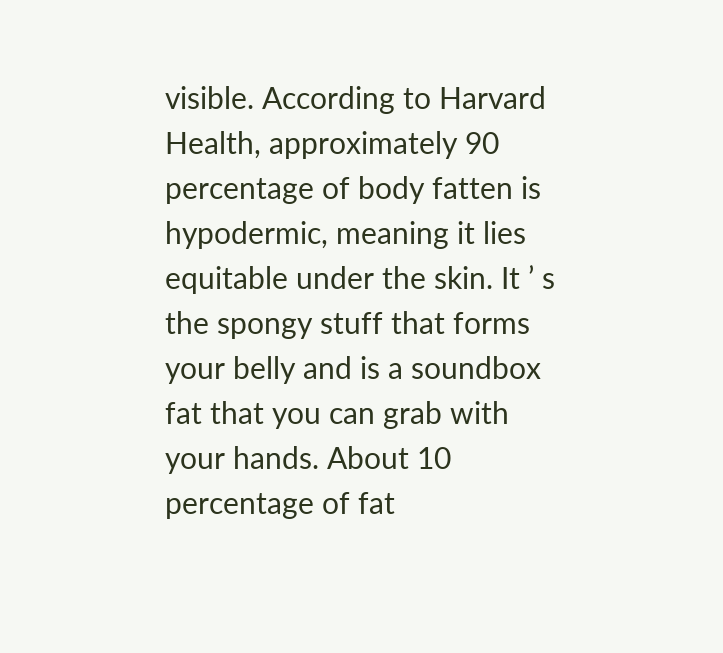visible. According to Harvard Health, approximately 90 percentage of body fatten is hypodermic, meaning it lies equitable under the skin. It ’ s the spongy stuff that forms your belly and is a soundbox fat that you can grab with your hands. About 10 percentage of fat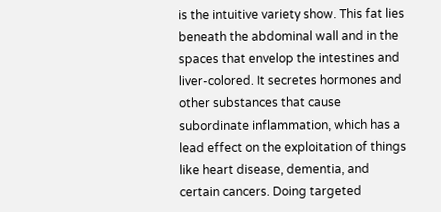is the intuitive variety show. This fat lies beneath the abdominal wall and in the spaces that envelop the intestines and liver-colored. It secretes hormones and other substances that cause subordinate inflammation, which has a lead effect on the exploitation of things like heart disease, dementia, and certain cancers. Doing targeted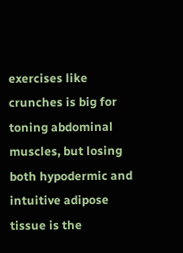exercises like crunches is big for toning abdominal muscles, but losing both hypodermic and intuitive adipose tissue is the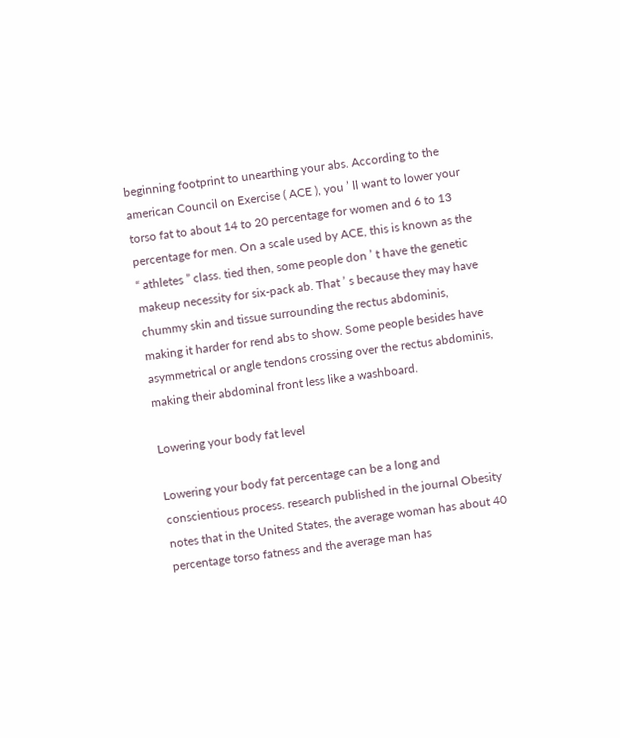beginning footprint to unearthing your abs. According to the american Council on Exercise ( ACE ), you ’ ll want to lower your torso fat to about 14 to 20 percentage for women and 6 to 13 percentage for men. On a scale used by ACE, this is known as the “ athletes ” class. tied then, some people don ’ t have the genetic makeup necessity for six-pack ab. That ’ s because they may have chummy skin and tissue surrounding the rectus abdominis, making it harder for rend abs to show. Some people besides have asymmetrical or angle tendons crossing over the rectus abdominis, making their abdominal front less like a washboard.

Lowering your body fat level

Lowering your body fat percentage can be a long and conscientious process. research published in the journal Obesity notes that in the United States, the average woman has about 40 percentage torso fatness and the average man has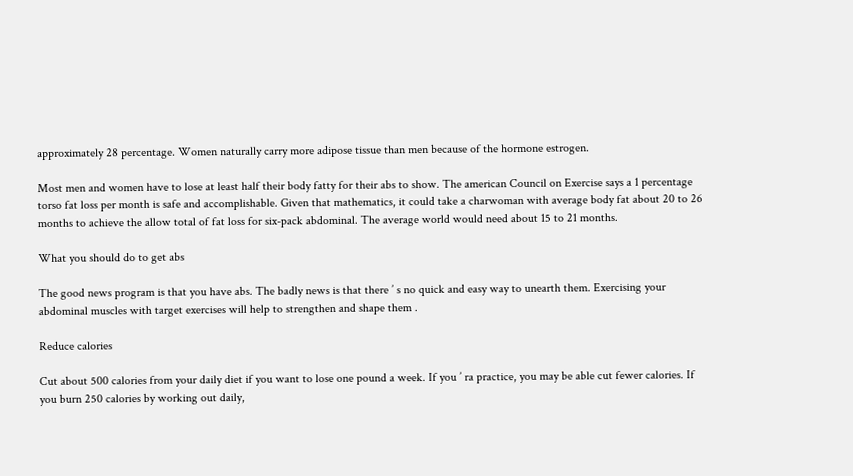approximately 28 percentage. Women naturally carry more adipose tissue than men because of the hormone estrogen.

Most men and women have to lose at least half their body fatty for their abs to show. The american Council on Exercise says a 1 percentage torso fat loss per month is safe and accomplishable. Given that mathematics, it could take a charwoman with average body fat about 20 to 26 months to achieve the allow total of fat loss for six-pack abdominal. The average world would need about 15 to 21 months.

What you should do to get abs

The good news program is that you have abs. The badly news is that there ’ s no quick and easy way to unearth them. Exercising your abdominal muscles with target exercises will help to strengthen and shape them .

Reduce calories

Cut about 500 calories from your daily diet if you want to lose one pound a week. If you ’ ra practice, you may be able cut fewer calories. If you burn 250 calories by working out daily,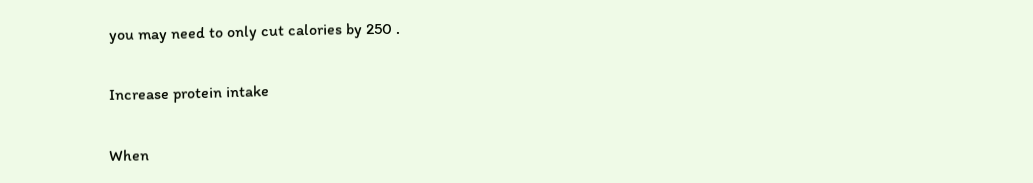you may need to only cut calories by 250 .

Increase protein intake

When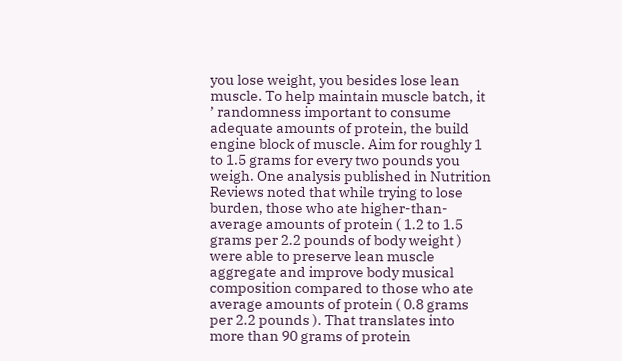you lose weight, you besides lose lean muscle. To help maintain muscle batch, it ’ randomness important to consume adequate amounts of protein, the build engine block of muscle. Aim for roughly 1 to 1.5 grams for every two pounds you weigh. One analysis published in Nutrition Reviews noted that while trying to lose burden, those who ate higher-than-average amounts of protein ( 1.2 to 1.5 grams per 2.2 pounds of body weight ) were able to preserve lean muscle aggregate and improve body musical composition compared to those who ate average amounts of protein ( 0.8 grams per 2.2 pounds ). That translates into more than 90 grams of protein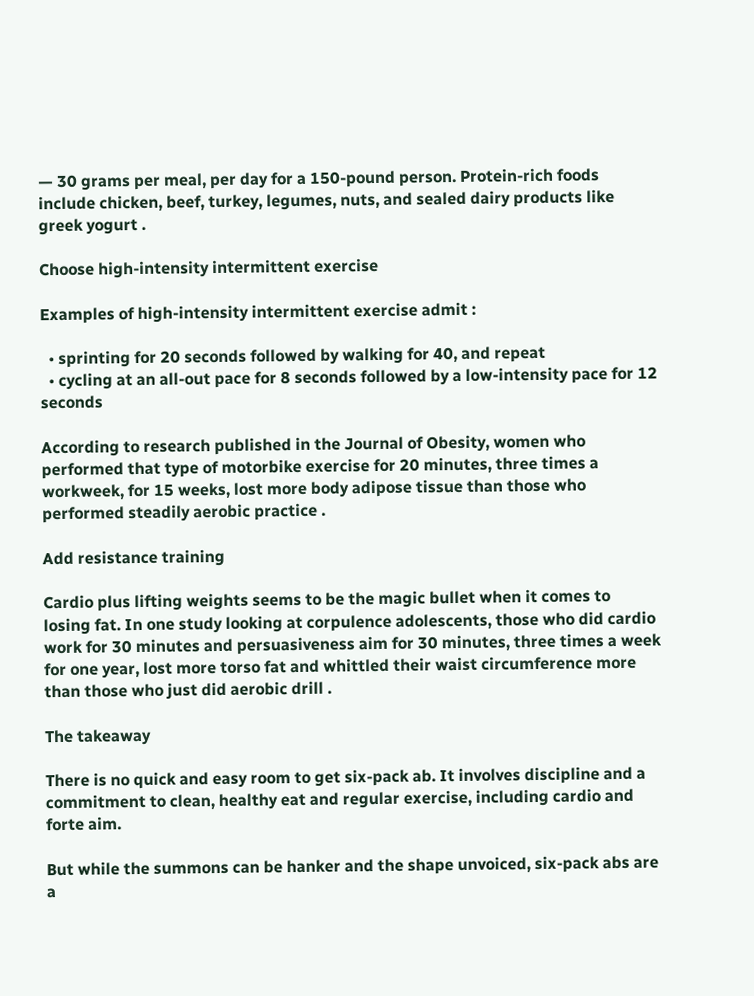— 30 grams per meal, per day for a 150-pound person. Protein-rich foods include chicken, beef, turkey, legumes, nuts, and sealed dairy products like greek yogurt .

Choose high-intensity intermittent exercise

Examples of high-intensity intermittent exercise admit :

  • sprinting for 20 seconds followed by walking for 40, and repeat
  • cycling at an all-out pace for 8 seconds followed by a low-intensity pace for 12 seconds

According to research published in the Journal of Obesity, women who performed that type of motorbike exercise for 20 minutes, three times a workweek, for 15 weeks, lost more body adipose tissue than those who performed steadily aerobic practice .

Add resistance training

Cardio plus lifting weights seems to be the magic bullet when it comes to losing fat. In one study looking at corpulence adolescents, those who did cardio work for 30 minutes and persuasiveness aim for 30 minutes, three times a week for one year, lost more torso fat and whittled their waist circumference more than those who just did aerobic drill .

The takeaway

There is no quick and easy room to get six-pack ab. It involves discipline and a commitment to clean, healthy eat and regular exercise, including cardio and forte aim.

But while the summons can be hanker and the shape unvoiced, six-pack abs are a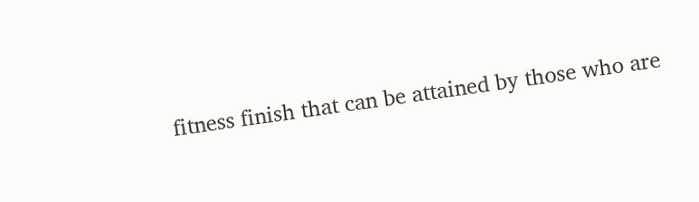fitness finish that can be attained by those who are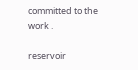committed to the work .

reservoir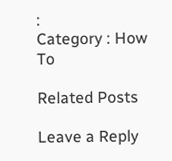:
Category : How To

Related Posts

Leave a Reply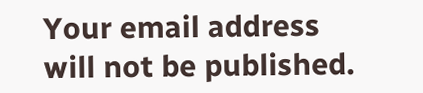Your email address will not be published.